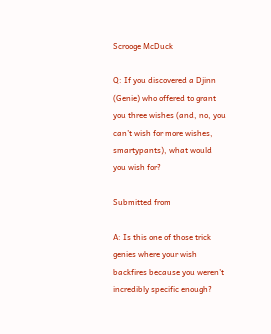Scrooge McDuck

Q: If you discovered a Djinn (Genie) who offered to grant you three wishes (and, no, you can’t wish for more wishes, smartypants), what would you wish for?

Submitted from

A: Is this one of those trick genies where your wish backfires because you weren’t incredibly specific enough?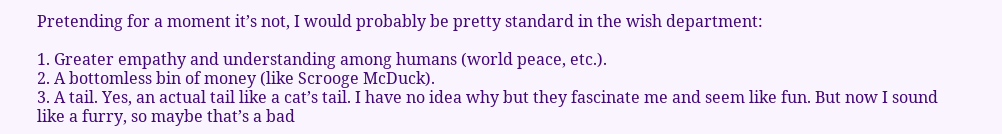Pretending for a moment it’s not, I would probably be pretty standard in the wish department:

1. Greater empathy and understanding among humans (world peace, etc.).
2. A bottomless bin of money (like Scrooge McDuck).
3. A tail. Yes, an actual tail like a cat’s tail. I have no idea why but they fascinate me and seem like fun. But now I sound like a furry, so maybe that’s a bad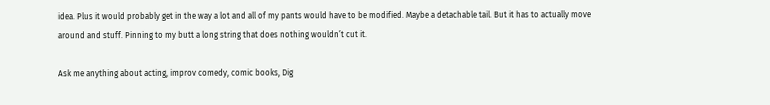idea. Plus it would probably get in the way a lot and all of my pants would have to be modified. Maybe a detachable tail. But it has to actually move around and stuff. Pinning to my butt a long string that does nothing wouldn’t cut it.

Ask me anything about acting, improv comedy, comic books, Dig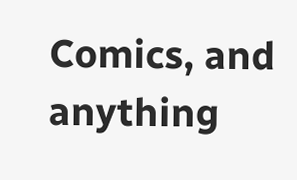Comics, and anything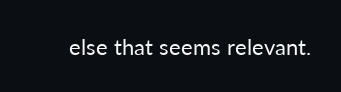else that seems relevant.